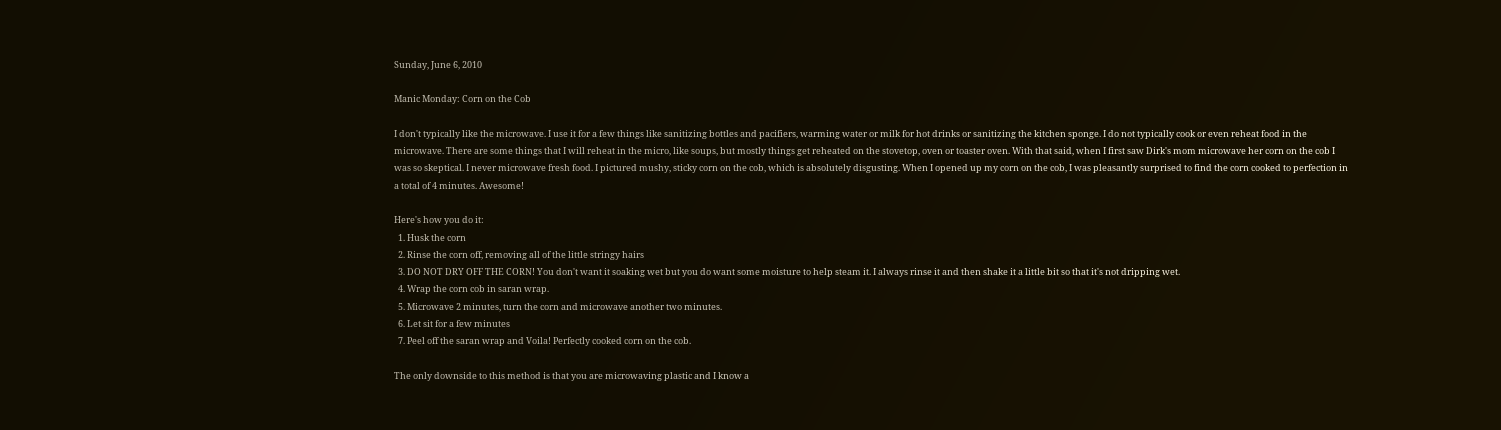Sunday, June 6, 2010

Manic Monday: Corn on the Cob

I don't typically like the microwave. I use it for a few things like sanitizing bottles and pacifiers, warming water or milk for hot drinks or sanitizing the kitchen sponge. I do not typically cook or even reheat food in the microwave. There are some things that I will reheat in the micro, like soups, but mostly things get reheated on the stovetop, oven or toaster oven. With that said, when I first saw Dirk's mom microwave her corn on the cob I was so skeptical. I never microwave fresh food. I pictured mushy, sticky corn on the cob, which is absolutely disgusting. When I opened up my corn on the cob, I was pleasantly surprised to find the corn cooked to perfection in a total of 4 minutes. Awesome!

Here's how you do it:
  1. Husk the corn
  2. Rinse the corn off, removing all of the little stringy hairs
  3. DO NOT DRY OFF THE CORN! You don't want it soaking wet but you do want some moisture to help steam it. I always rinse it and then shake it a little bit so that it's not dripping wet.
  4. Wrap the corn cob in saran wrap.
  5. Microwave 2 minutes, turn the corn and microwave another two minutes.
  6. Let sit for a few minutes
  7. Peel off the saran wrap and Voila! Perfectly cooked corn on the cob.

The only downside to this method is that you are microwaving plastic and I know a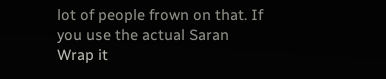lot of people frown on that. If you use the actual Saran Wrap it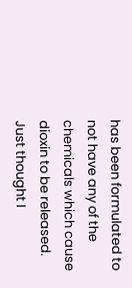has been formulated to not have any of the chemicals which cause dioxin to be released. Just thought I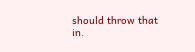should throw that in.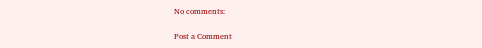No comments:

Post a Comment